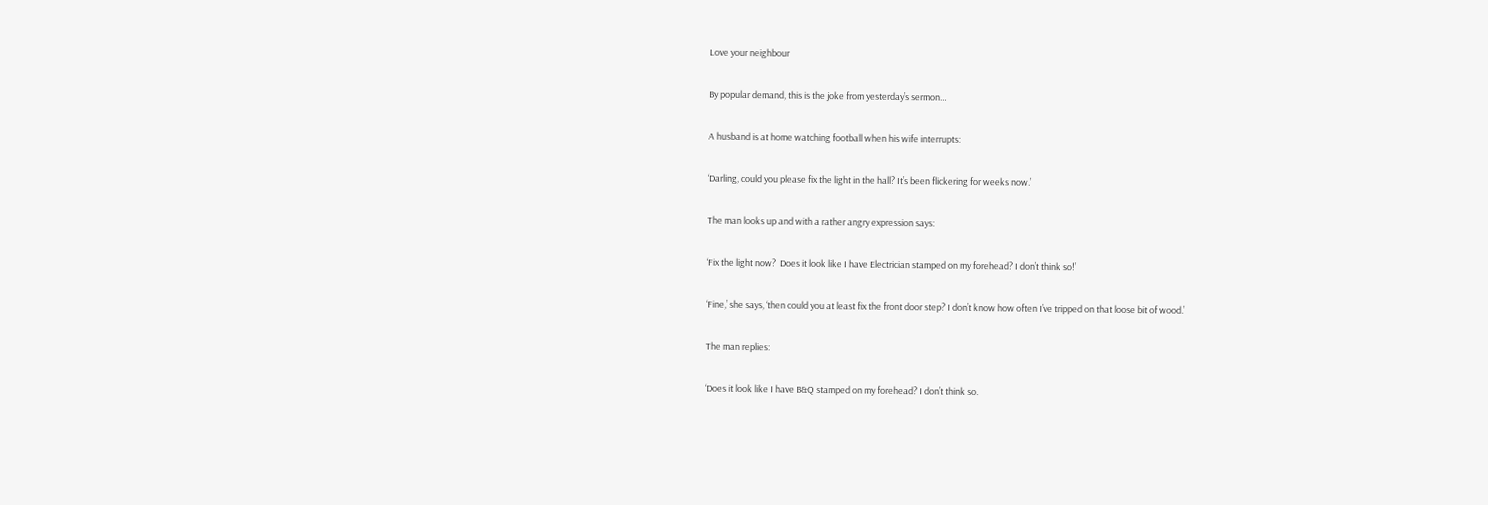Love your neighbour

By popular demand, this is the joke from yesterday’s sermon…

A husband is at home watching football when his wife interrupts:

‘Darling, could you please fix the light in the hall? It’s been flickering for weeks now.’

The man looks up and with a rather angry expression says:

‘Fix the light now?  Does it look like I have Electrician stamped on my forehead? I don’t think so!’

‘Fine,’ she says, ‘then could you at least fix the front door step? I don’t know how often I’ve tripped on that loose bit of wood.’

The man replies:

‘Does it look like I have B&Q stamped on my forehead? I don’t think so.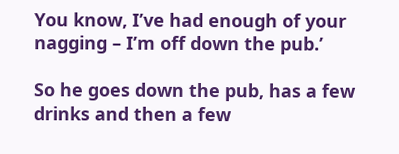You know, I’ve had enough of your nagging – I’m off down the pub.’

So he goes down the pub, has a few drinks and then a few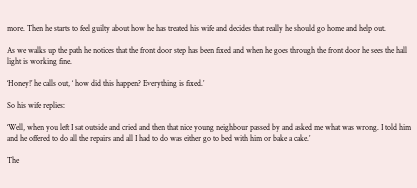more. Then he starts to feel guilty about how he has treated his wife and decides that really he should go home and help out.

As we walks up the path he notices that the front door step has been fixed and when he goes through the front door he sees the hall light is working fine.

‘Honey!’ he calls out, ‘ how did this happen? Everything is fixed.’

So his wife replies:

‘Well, when you left I sat outside and cried and then that nice young neighbour passed by and asked me what was wrong. I told him and he offered to do all the repairs and all I had to do was either go to bed with him or bake a cake.’

The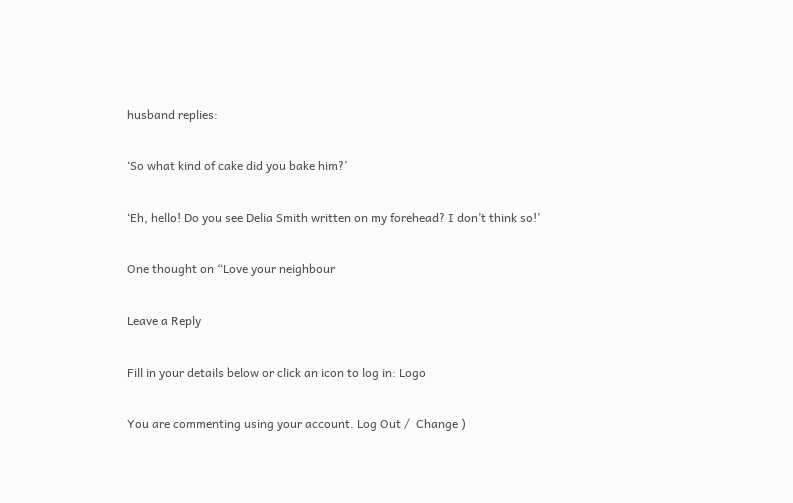husband replies:

‘So what kind of cake did you bake him?’

‘Eh, hello! Do you see Delia Smith written on my forehead? I don’t think so!’

One thought on “Love your neighbour

Leave a Reply

Fill in your details below or click an icon to log in: Logo

You are commenting using your account. Log Out /  Change )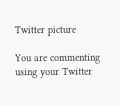Twitter picture

You are commenting using your Twitter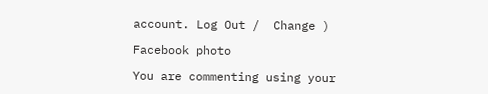account. Log Out /  Change )

Facebook photo

You are commenting using your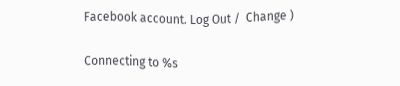Facebook account. Log Out /  Change )

Connecting to %s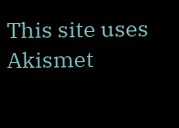This site uses Akismet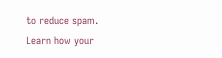to reduce spam. Learn how your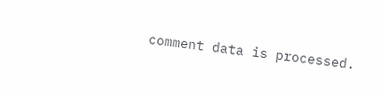comment data is processed.